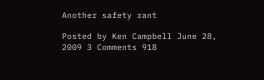Another safety rant

Posted by Ken Campbell June 28, 2009 3 Comments 918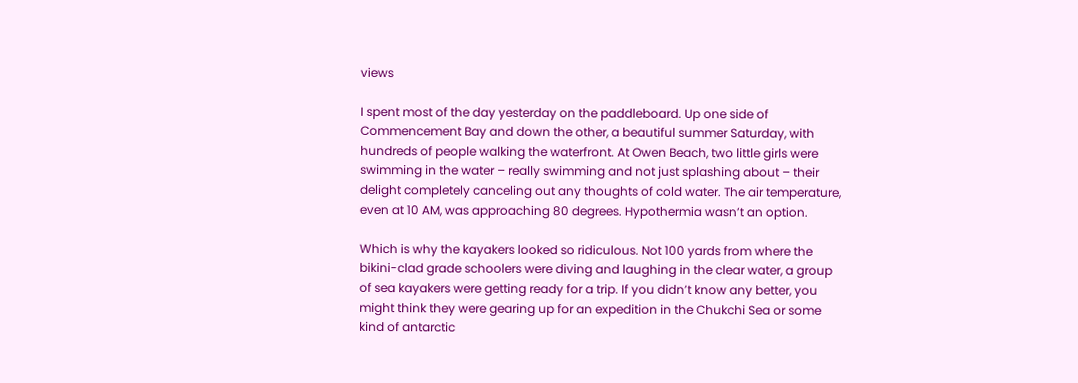views

I spent most of the day yesterday on the paddleboard. Up one side of Commencement Bay and down the other, a beautiful summer Saturday, with hundreds of people walking the waterfront. At Owen Beach, two little girls were swimming in the water – really swimming and not just splashing about – their delight completely canceling out any thoughts of cold water. The air temperature, even at 10 AM, was approaching 80 degrees. Hypothermia wasn’t an option.

Which is why the kayakers looked so ridiculous. Not 100 yards from where the bikini-clad grade schoolers were diving and laughing in the clear water, a group of sea kayakers were getting ready for a trip. If you didn’t know any better, you might think they were gearing up for an expedition in the Chukchi Sea or some kind of antarctic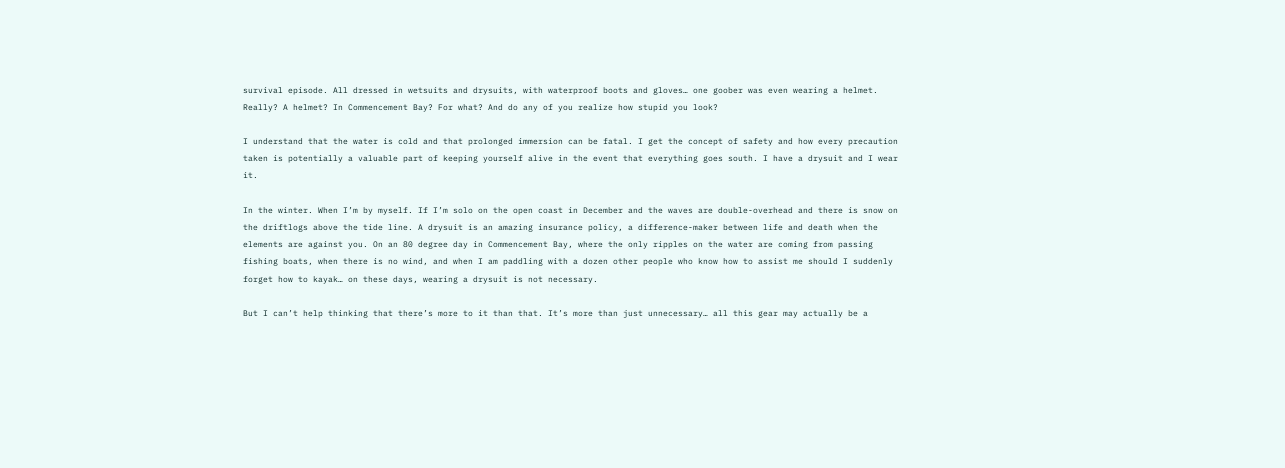survival episode. All dressed in wetsuits and drysuits, with waterproof boots and gloves… one goober was even wearing a helmet. Really? A helmet? In Commencement Bay? For what? And do any of you realize how stupid you look?

I understand that the water is cold and that prolonged immersion can be fatal. I get the concept of safety and how every precaution taken is potentially a valuable part of keeping yourself alive in the event that everything goes south. I have a drysuit and I wear it.

In the winter. When I’m by myself. If I’m solo on the open coast in December and the waves are double-overhead and there is snow on the driftlogs above the tide line. A drysuit is an amazing insurance policy, a difference-maker between life and death when the elements are against you. On an 80 degree day in Commencement Bay, where the only ripples on the water are coming from passing fishing boats, when there is no wind, and when I am paddling with a dozen other people who know how to assist me should I suddenly forget how to kayak… on these days, wearing a drysuit is not necessary.

But I can’t help thinking that there’s more to it than that. It’s more than just unnecessary… all this gear may actually be a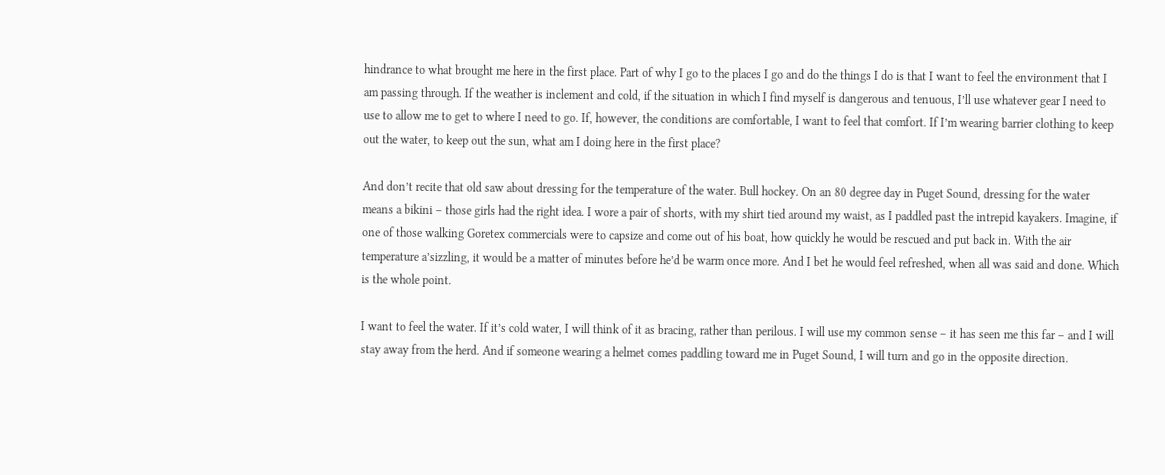hindrance to what brought me here in the first place. Part of why I go to the places I go and do the things I do is that I want to feel the environment that I am passing through. If the weather is inclement and cold, if the situation in which I find myself is dangerous and tenuous, I’ll use whatever gear I need to use to allow me to get to where I need to go. If, however, the conditions are comfortable, I want to feel that comfort. If I’m wearing barrier clothing to keep out the water, to keep out the sun, what am I doing here in the first place?

And don’t recite that old saw about dressing for the temperature of the water. Bull hockey. On an 80 degree day in Puget Sound, dressing for the water means a bikini – those girls had the right idea. I wore a pair of shorts, with my shirt tied around my waist, as I paddled past the intrepid kayakers. Imagine, if one of those walking Goretex commercials were to capsize and come out of his boat, how quickly he would be rescued and put back in. With the air temperature a’sizzling, it would be a matter of minutes before he’d be warm once more. And I bet he would feel refreshed, when all was said and done. Which is the whole point.

I want to feel the water. If it’s cold water, I will think of it as bracing, rather than perilous. I will use my common sense – it has seen me this far – and I will stay away from the herd. And if someone wearing a helmet comes paddling toward me in Puget Sound, I will turn and go in the opposite direction.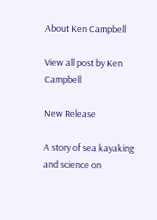About Ken Campbell

View all post by Ken Campbell

New Release

A story of sea kayaking and science on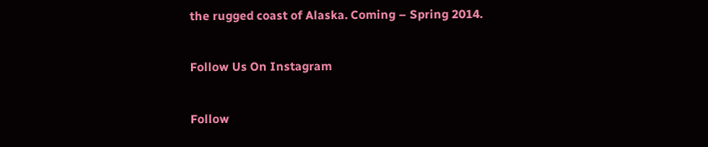the rugged coast of Alaska. Coming – Spring 2014.

Follow Us On Instagram

Follow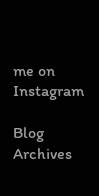me on Instagram

Blog Archives